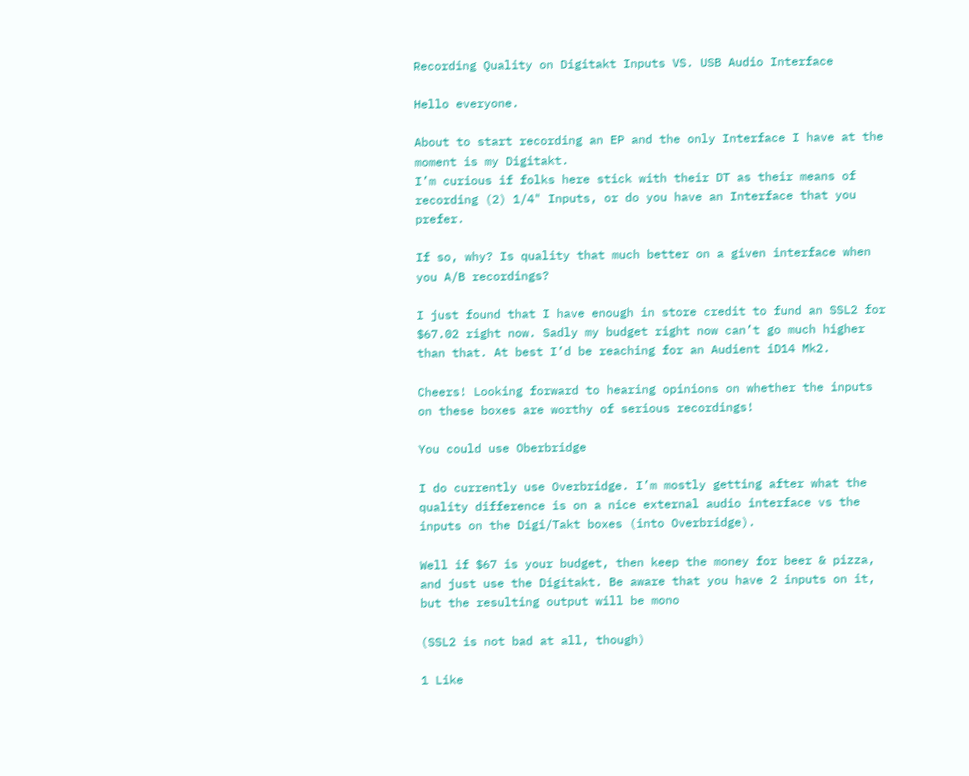Recording Quality on Digitakt Inputs VS. USB Audio Interface

Hello everyone.

About to start recording an EP and the only Interface I have at the moment is my Digitakt.
I’m curious if folks here stick with their DT as their means of recording (2) 1/4" Inputs, or do you have an Interface that you prefer.

If so, why? Is quality that much better on a given interface when you A/B recordings?

I just found that I have enough in store credit to fund an SSL2 for $67.02 right now. Sadly my budget right now can’t go much higher than that. At best I’d be reaching for an Audient iD14 Mk2.

Cheers! Looking forward to hearing opinions on whether the inputs on these boxes are worthy of serious recordings!

You could use Oberbridge

I do currently use Overbridge. I’m mostly getting after what the quality difference is on a nice external audio interface vs the inputs on the Digi/Takt boxes (into Overbridge).

Well if $67 is your budget, then keep the money for beer & pizza, and just use the Digitakt. Be aware that you have 2 inputs on it, but the resulting output will be mono

(SSL2 is not bad at all, though)

1 Like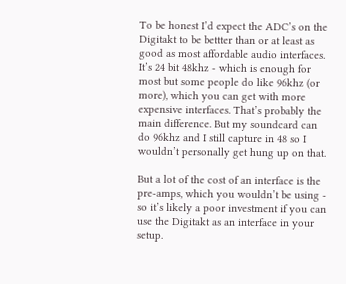To be honest I’d expect the ADC’s on the Digitakt to be bettter than or at least as good as most affordable audio interfaces. It’s 24 bit 48khz - which is enough for most but some people do like 96khz (or more), which you can get with more expensive interfaces. That’s probably the main difference. But my soundcard can do 96khz and I still capture in 48 so I wouldn’t personally get hung up on that.

But a lot of the cost of an interface is the pre-amps, which you wouldn’t be using - so it’s likely a poor investment if you can use the Digitakt as an interface in your setup.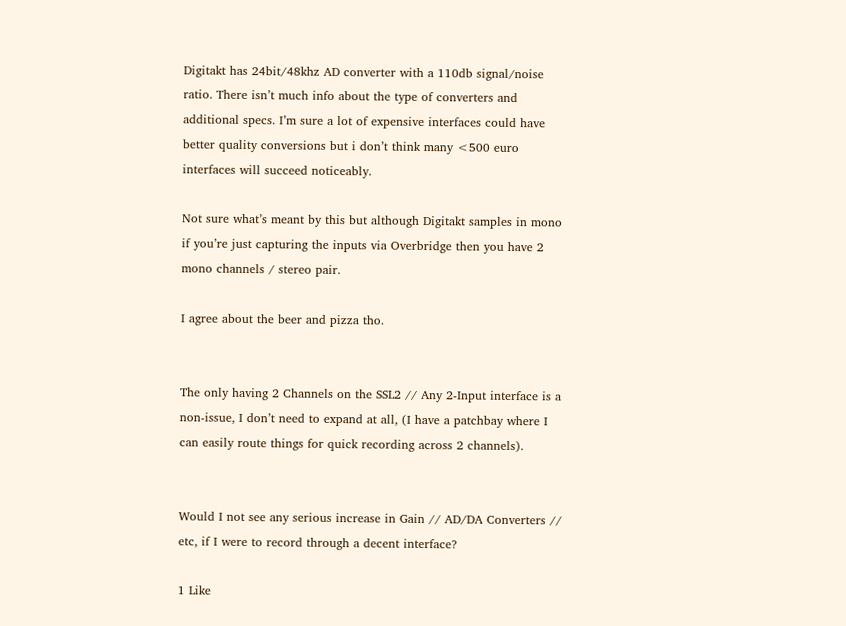Digitakt has 24bit/48khz AD converter with a 110db signal/noise ratio. There isn’t much info about the type of converters and additional specs. I’m sure a lot of expensive interfaces could have better quality conversions but i don’t think many <500 euro interfaces will succeed noticeably.

Not sure what’s meant by this but although Digitakt samples in mono if you’re just capturing the inputs via Overbridge then you have 2 mono channels / stereo pair.

I agree about the beer and pizza tho.


The only having 2 Channels on the SSL2 // Any 2-Input interface is a non-issue, I don’t need to expand at all, (I have a patchbay where I can easily route things for quick recording across 2 channels).


Would I not see any serious increase in Gain // AD/DA Converters // etc, if I were to record through a decent interface?

1 Like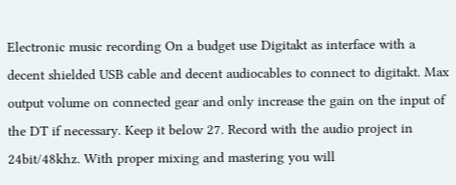Electronic music recording On a budget use Digitakt as interface with a decent shielded USB cable and decent audiocables to connect to digitakt. Max output volume on connected gear and only increase the gain on the input of the DT if necessary. Keep it below 27. Record with the audio project in 24bit/48khz. With proper mixing and mastering you will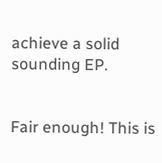achieve a solid sounding EP.


Fair enough! This is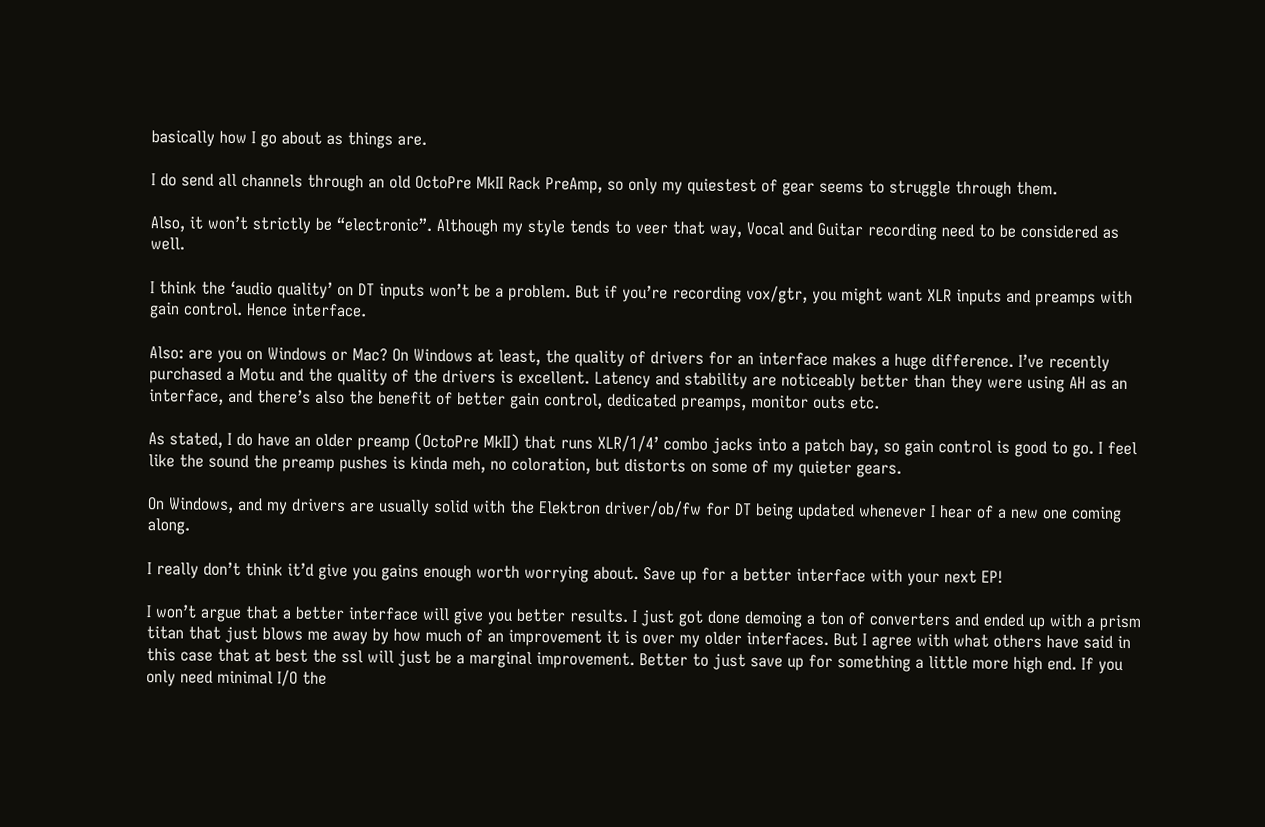basically how I go about as things are.

I do send all channels through an old OctoPre MkII Rack PreAmp, so only my quiestest of gear seems to struggle through them.

Also, it won’t strictly be “electronic”. Although my style tends to veer that way, Vocal and Guitar recording need to be considered as well.

I think the ‘audio quality’ on DT inputs won’t be a problem. But if you’re recording vox/gtr, you might want XLR inputs and preamps with gain control. Hence interface.

Also: are you on Windows or Mac? On Windows at least, the quality of drivers for an interface makes a huge difference. I’ve recently purchased a Motu and the quality of the drivers is excellent. Latency and stability are noticeably better than they were using AH as an interface, and there’s also the benefit of better gain control, dedicated preamps, monitor outs etc.

As stated, I do have an older preamp (OctoPre MkII) that runs XLR/1/4’ combo jacks into a patch bay, so gain control is good to go. I feel like the sound the preamp pushes is kinda meh, no coloration, but distorts on some of my quieter gears.

On Windows, and my drivers are usually solid with the Elektron driver/ob/fw for DT being updated whenever I hear of a new one coming along.

I really don’t think it’d give you gains enough worth worrying about. Save up for a better interface with your next EP!

I won’t argue that a better interface will give you better results. I just got done demoing a ton of converters and ended up with a prism titan that just blows me away by how much of an improvement it is over my older interfaces. But I agree with what others have said in this case that at best the ssl will just be a marginal improvement. Better to just save up for something a little more high end. If you only need minimal I/O the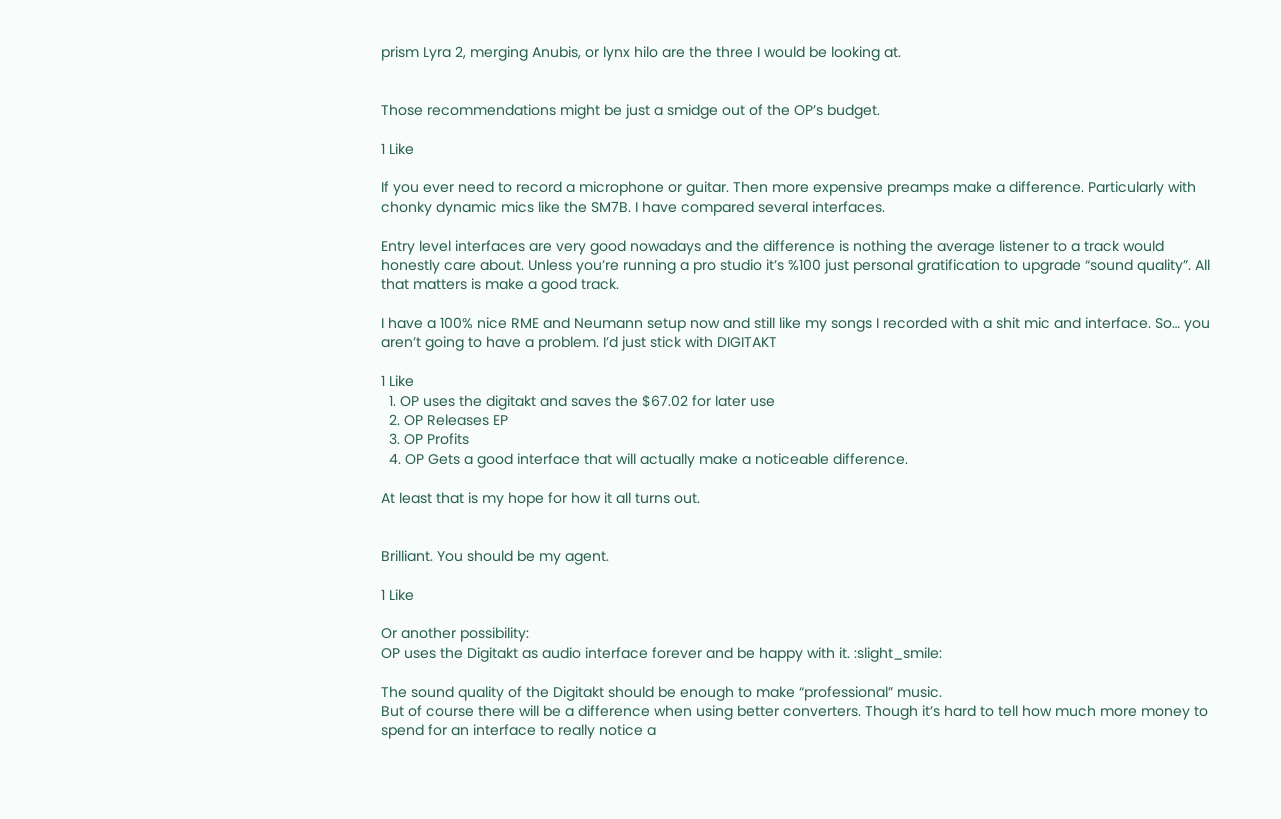prism Lyra 2, merging Anubis, or lynx hilo are the three I would be looking at.


Those recommendations might be just a smidge out of the OP’s budget.

1 Like

If you ever need to record a microphone or guitar. Then more expensive preamps make a difference. Particularly with chonky dynamic mics like the SM7B. I have compared several interfaces.

Entry level interfaces are very good nowadays and the difference is nothing the average listener to a track would honestly care about. Unless you’re running a pro studio it’s %100 just personal gratification to upgrade “sound quality”. All that matters is make a good track.

I have a 100% nice RME and Neumann setup now and still like my songs I recorded with a shit mic and interface. So… you aren’t going to have a problem. I’d just stick with DIGITAKT

1 Like
  1. OP uses the digitakt and saves the $67.02 for later use
  2. OP Releases EP
  3. OP Profits
  4. OP Gets a good interface that will actually make a noticeable difference.

At least that is my hope for how it all turns out.


Brilliant. You should be my agent.

1 Like

Or another possibility:
OP uses the Digitakt as audio interface forever and be happy with it. :slight_smile:

The sound quality of the Digitakt should be enough to make “professional” music.
But of course there will be a difference when using better converters. Though it’s hard to tell how much more money to spend for an interface to really notice a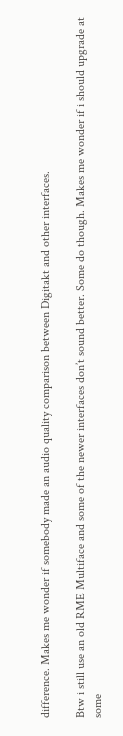difference. Makes me wonder if somebody made an audio quality comparison between Digitakt and other interfaces.

Btw i still use an old RME Multiface and some of the newer interfaces don’t sound better. Some do though. Makes me wonder if i should upgrade at some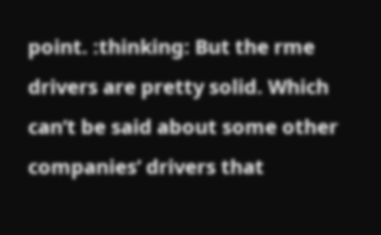point. :thinking: But the rme drivers are pretty solid. Which can’t be said about some other companies’ drivers that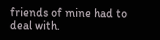friends of mine had to deal with.